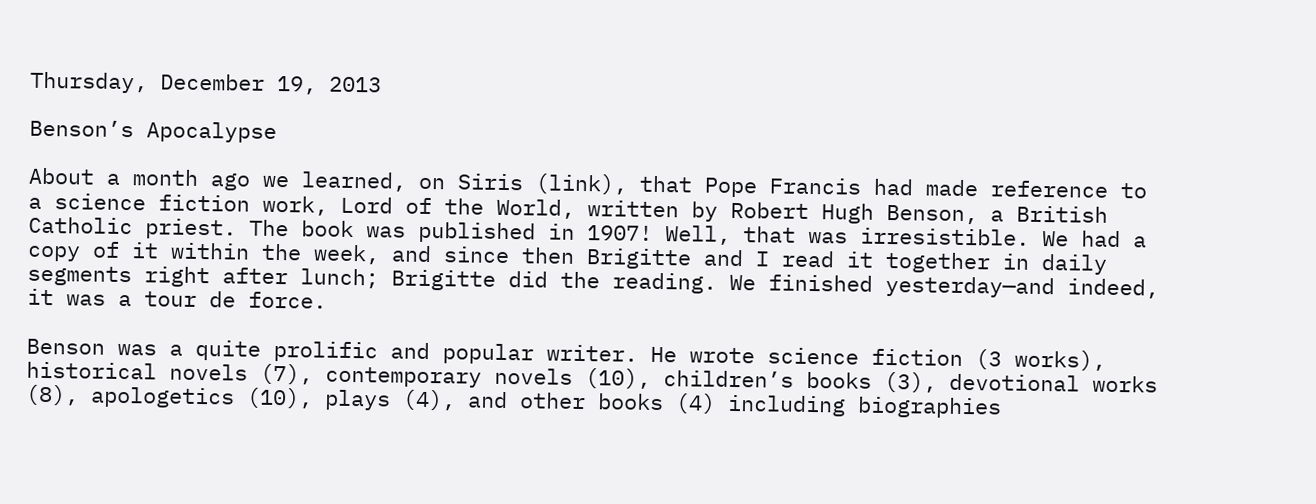Thursday, December 19, 2013

Benson’s Apocalypse

About a month ago we learned, on Siris (link), that Pope Francis had made reference to a science fiction work, Lord of the World, written by Robert Hugh Benson, a British Catholic priest. The book was published in 1907! Well, that was irresistible. We had a copy of it within the week, and since then Brigitte and I read it together in daily segments right after lunch; Brigitte did the reading. We finished yesterday—and indeed, it was a tour de force.

Benson was a quite prolific and popular writer. He wrote science fiction (3 works), historical novels (7), contemporary novels (10), children’s books (3), devotional works (8), apologetics (10), plays (4), and other books (4) including biographies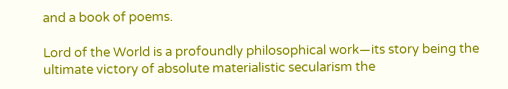and a book of poems.

Lord of the World is a profoundly philosophical work—its story being the ultimate victory of absolute materialistic secularism the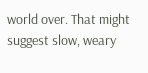world over. That might suggest slow, weary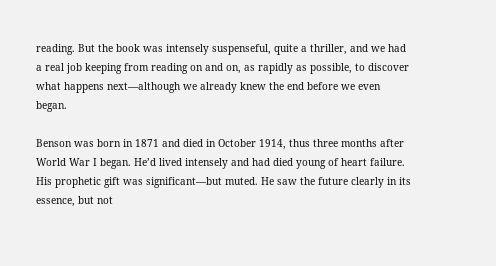reading. But the book was intensely suspenseful, quite a thriller, and we had a real job keeping from reading on and on, as rapidly as possible, to discover what happens next—although we already knew the end before we even began.

Benson was born in 1871 and died in October 1914, thus three months after World War I began. He’d lived intensely and had died young of heart failure. His prophetic gift was significant—but muted. He saw the future clearly in its essence, but not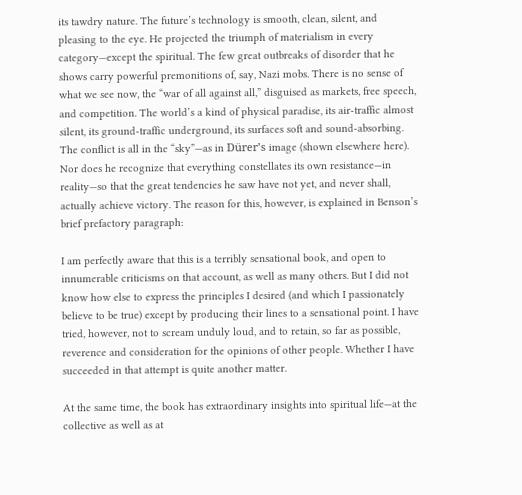its tawdry nature. The future’s technology is smooth, clean, silent, and pleasing to the eye. He projected the triumph of materialism in every category—except the spiritual. The few great outbreaks of disorder that he shows carry powerful premonitions of, say, Nazi mobs. There is no sense of what we see now, the “war of all against all,” disguised as markets, free speech, and competition. The world’s a kind of physical paradise, its air-traffic almost silent, its ground-traffic underground, its surfaces soft and sound-absorbing. The conflict is all in the “sky”—as in Dürer’s image (shown elsewhere here). Nor does he recognize that everything constellates its own resistance—in reality—so that the great tendencies he saw have not yet, and never shall, actually achieve victory. The reason for this, however, is explained in Benson’s brief prefactory paragraph:

I am perfectly aware that this is a terribly sensational book, and open to innumerable criticisms on that account, as well as many others. But I did not know how else to express the principles I desired (and which I passionately believe to be true) except by producing their lines to a sensational point. I have tried, however, not to scream unduly loud, and to retain, so far as possible, reverence and consideration for the opinions of other people. Whether I have succeeded in that attempt is quite another matter.

At the same time, the book has extraordinary insights into spiritual life—at the collective as well as at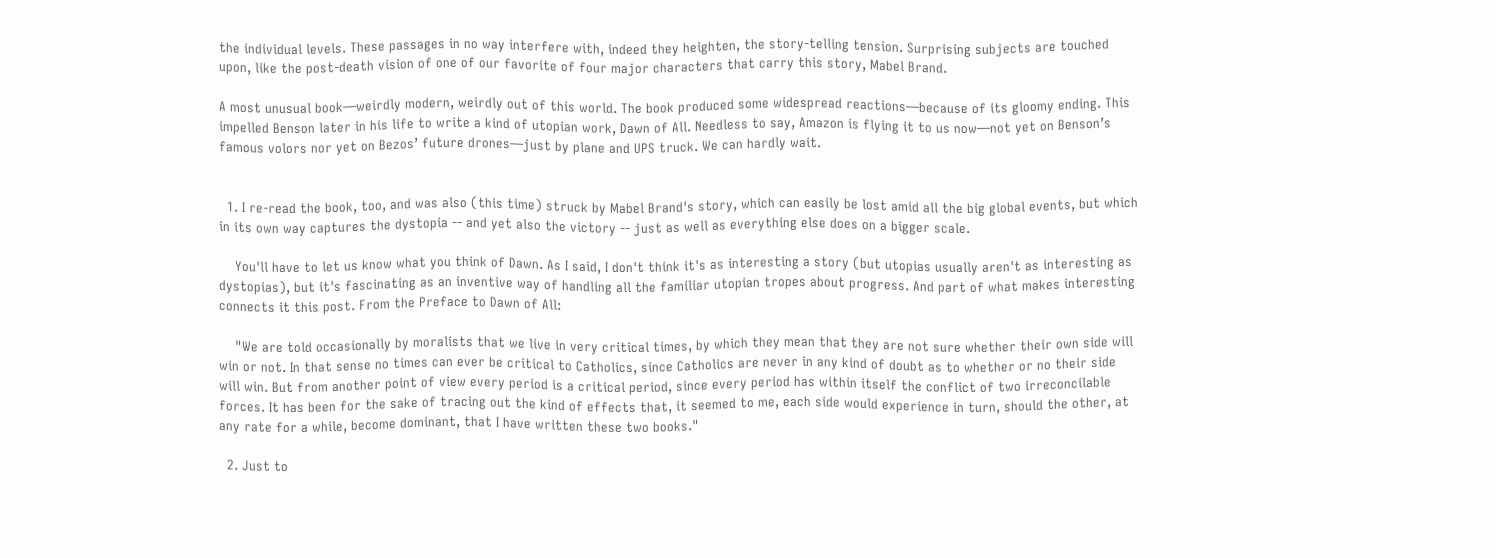the individual levels. These passages in no way interfere with, indeed they heighten, the story-telling tension. Surprising subjects are touched upon, like the post-death vision of one of our favorite of four major characters that carry this story, Mabel Brand.

A most unusual book—weirdly modern, weirdly out of this world. The book produced some widespread reactions—because of its gloomy ending. This impelled Benson later in his life to write a kind of utopian work, Dawn of All. Needless to say, Amazon is flying it to us now—not yet on Benson’s famous volors nor yet on Bezos’ future drones—just by plane and UPS truck. We can hardly wait.


  1. I re-read the book, too, and was also (this time) struck by Mabel Brand's story, which can easily be lost amid all the big global events, but which in its own way captures the dystopia -- and yet also the victory -- just as well as everything else does on a bigger scale.

    You'll have to let us know what you think of Dawn. As I said, I don't think it's as interesting a story (but utopias usually aren't as interesting as dystopias), but it's fascinating as an inventive way of handling all the familiar utopian tropes about progress. And part of what makes interesting connects it this post. From the Preface to Dawn of All:

    "We are told occasionally by moralists that we live in very critical times, by which they mean that they are not sure whether their own side will win or not. In that sense no times can ever be critical to Catholics, since Catholics are never in any kind of doubt as to whether or no their side will win. But from another point of view every period is a critical period, since every period has within itself the conflict of two irreconcilable forces. It has been for the sake of tracing out the kind of effects that, it seemed to me, each side would experience in turn, should the other, at any rate for a while, become dominant, that I have written these two books."

  2. Just to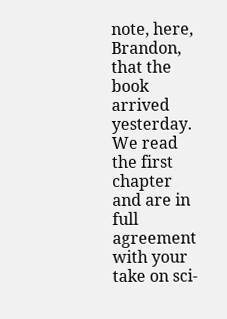note, here, Brandon, that the book arrived yesterday. We read the first chapter and are in full agreement with your take on sci-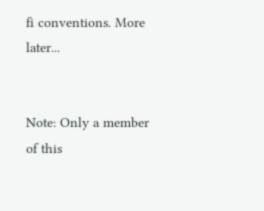fi conventions. More later...


Note: Only a member of this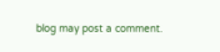blog may post a comment.